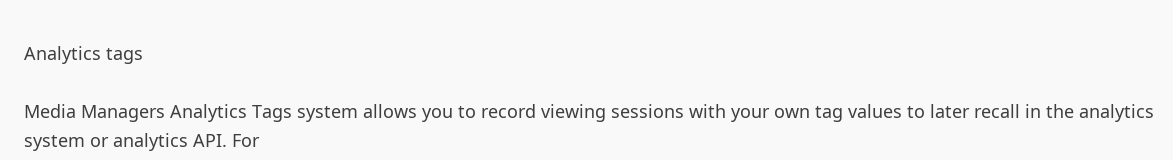Analytics tags

Media Managers Analytics Tags system allows you to record viewing sessions with your own tag values to later recall in the analytics system or analytics API. For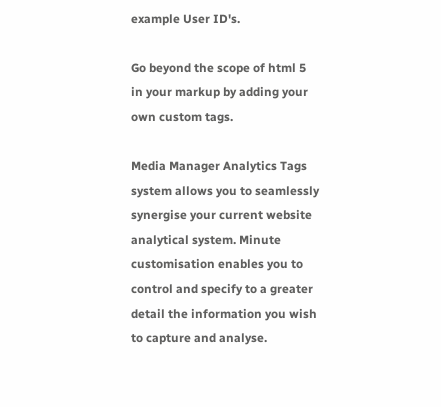example User ID's.

Go beyond the scope of html 5 in your markup by adding your own custom tags.

Media Manager Analytics Tags system allows you to seamlessly synergise your current website analytical system. Minute customisation enables you to control and specify to a greater detail the information you wish to capture and analyse.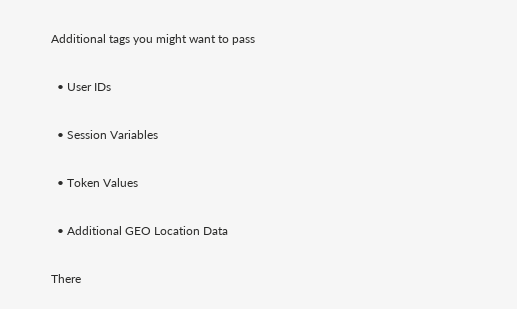Additional tags you might want to pass

  • User IDs

  • Session Variables

  • Token Values

  • Additional GEO Location Data

There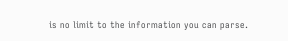is no limit to the information you can parse.